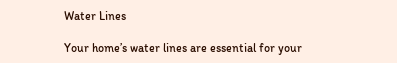Water Lines

Your home’s water lines are essential for your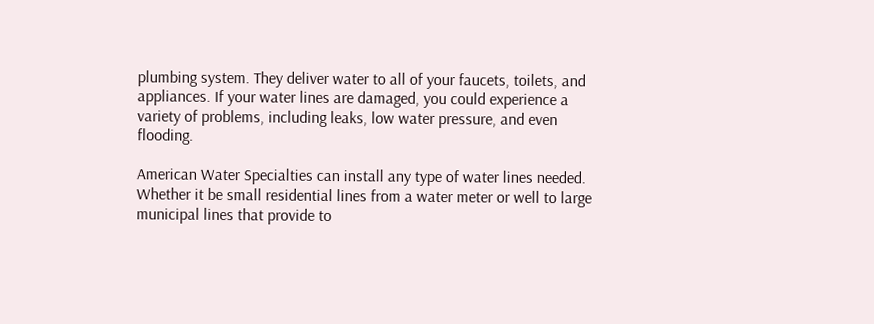plumbing system. They deliver water to all of your faucets, toilets, and appliances. If your water lines are damaged, you could experience a variety of problems, including leaks, low water pressure, and even flooding.

American Water Specialties can install any type of water lines needed. Whether it be small residential lines from a water meter or well to large municipal lines that provide to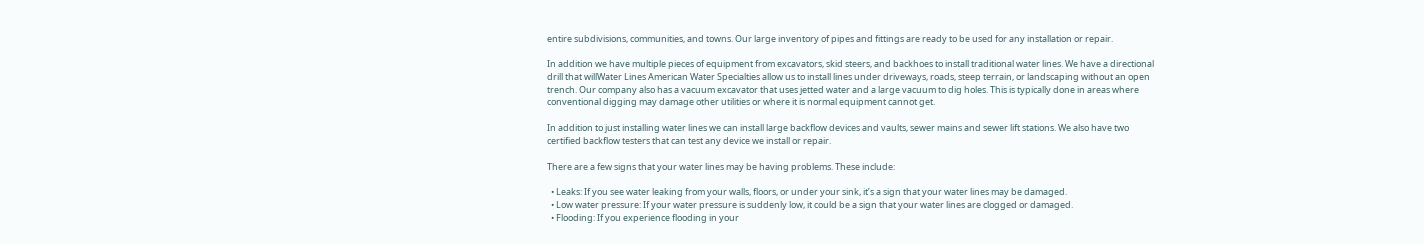entire subdivisions, communities, and towns. Our large inventory of pipes and fittings are ready to be used for any installation or repair.

In addition we have multiple pieces of equipment from excavators, skid steers, and backhoes to install traditional water lines. We have a directional drill that willWater Lines American Water Specialties allow us to install lines under driveways, roads, steep terrain, or landscaping without an open trench. Our company also has a vacuum excavator that uses jetted water and a large vacuum to dig holes. This is typically done in areas where conventional digging may damage other utilities or where it is normal equipment cannot get.

In addition to just installing water lines we can install large backflow devices and vaults, sewer mains and sewer lift stations. We also have two certified backflow testers that can test any device we install or repair.

There are a few signs that your water lines may be having problems. These include:

  • Leaks: If you see water leaking from your walls, floors, or under your sink, it’s a sign that your water lines may be damaged.
  • Low water pressure: If your water pressure is suddenly low, it could be a sign that your water lines are clogged or damaged.
  • Flooding: If you experience flooding in your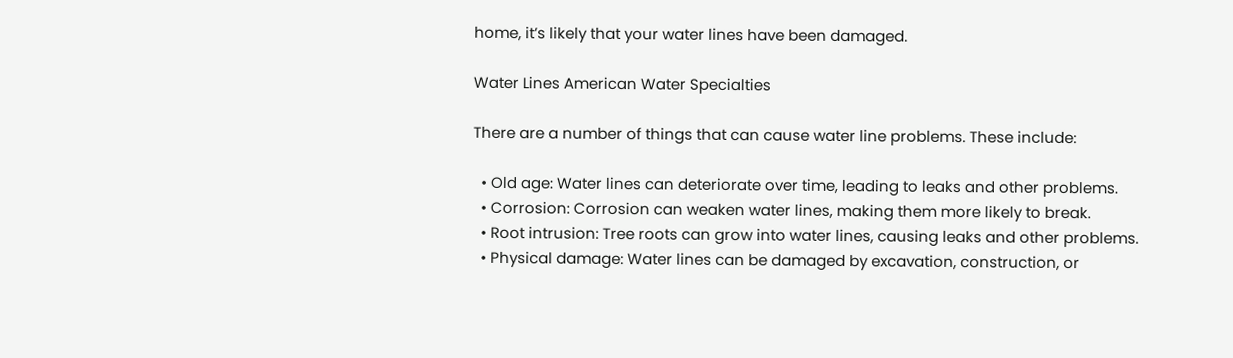home, it’s likely that your water lines have been damaged.

Water Lines American Water Specialties

There are a number of things that can cause water line problems. These include:

  • Old age: Water lines can deteriorate over time, leading to leaks and other problems.
  • Corrosion: Corrosion can weaken water lines, making them more likely to break.
  • Root intrusion: Tree roots can grow into water lines, causing leaks and other problems.
  • Physical damage: Water lines can be damaged by excavation, construction, or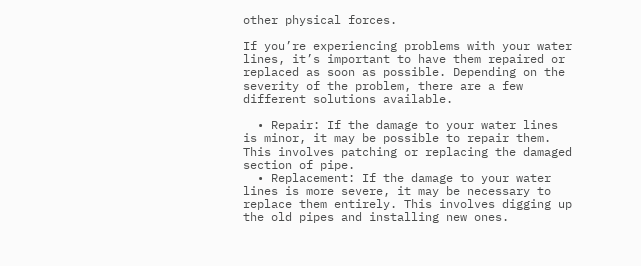other physical forces.

If you’re experiencing problems with your water lines, it’s important to have them repaired or replaced as soon as possible. Depending on the severity of the problem, there are a few different solutions available.

  • Repair: If the damage to your water lines is minor, it may be possible to repair them. This involves patching or replacing the damaged section of pipe.
  • Replacement: If the damage to your water lines is more severe, it may be necessary to replace them entirely. This involves digging up the old pipes and installing new ones.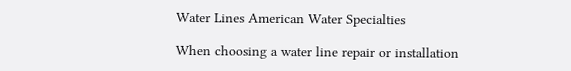Water Lines American Water Specialties

When choosing a water line repair or installation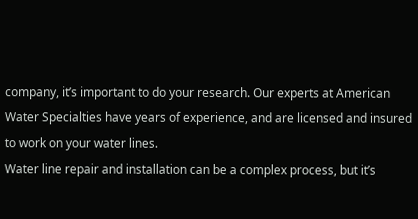company, it’s important to do your research. Our experts at American Water Specialties have years of experience, and are licensed and insured to work on your water lines.
Water line repair and installation can be a complex process, but it’s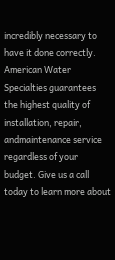incredibly necessary to have it done correctly. American Water Specialties guarantees the highest quality of installation, repair, andmaintenance service regardless of your budget. Give us a call today to learn more about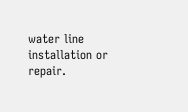water line installation or repair.